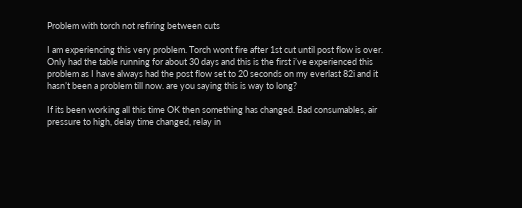Problem with torch not refiring between cuts

I am experiencing this very problem. Torch wont fire after 1st cut until post flow is over. Only had the table running for about 30 days and this is the first i’ve experienced this problem as I have always had the post flow set to 20 seconds on my everlast 82i and it hasn’t been a problem till now. are you saying this is way to long?

If its been working all this time OK then something has changed. Bad consumables, air pressure to high, delay time changed, relay in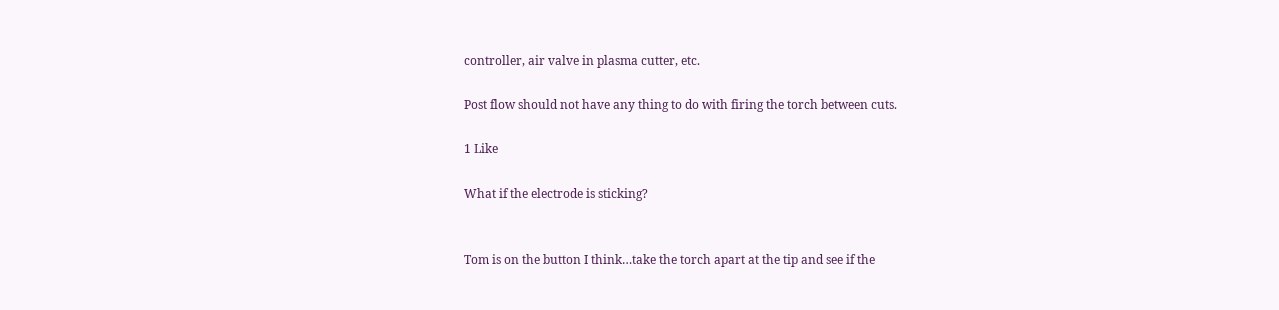controller, air valve in plasma cutter, etc.

Post flow should not have any thing to do with firing the torch between cuts.

1 Like

What if the electrode is sticking?


Tom is on the button I think…take the torch apart at the tip and see if the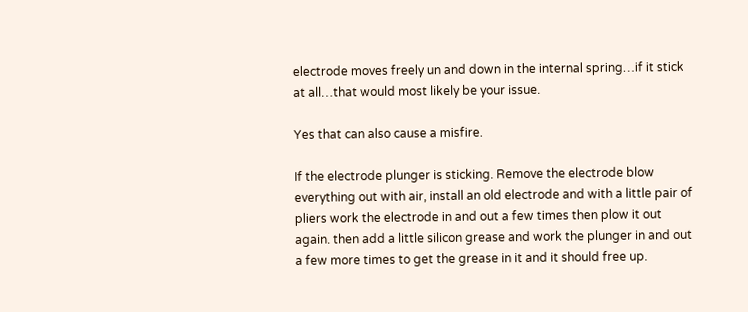electrode moves freely un and down in the internal spring…if it stick at all…that would most likely be your issue.

Yes that can also cause a misfire.

If the electrode plunger is sticking. Remove the electrode blow everything out with air, install an old electrode and with a little pair of pliers work the electrode in and out a few times then plow it out again. then add a little silicon grease and work the plunger in and out a few more times to get the grease in it and it should free up.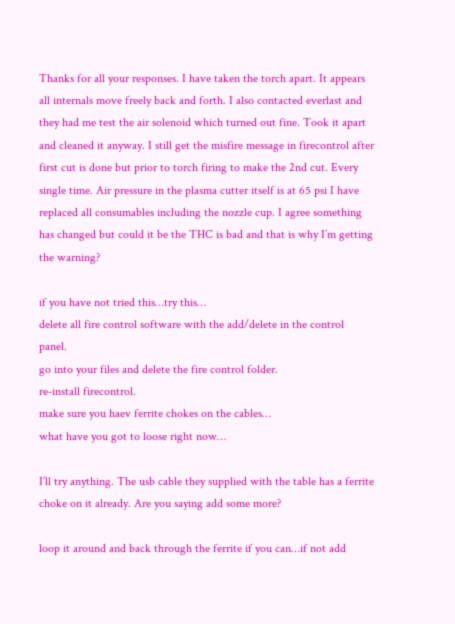Thanks for all your responses. I have taken the torch apart. It appears all internals move freely back and forth. I also contacted everlast and they had me test the air solenoid which turned out fine. Took it apart and cleaned it anyway. I still get the misfire message in firecontrol after first cut is done but prior to torch firing to make the 2nd cut. Every single time. Air pressure in the plasma cutter itself is at 65 psi I have replaced all consumables including the nozzle cup. I agree something has changed but could it be the THC is bad and that is why I’m getting the warning?

if you have not tried this…try this…
delete all fire control software with the add/delete in the control panel.
go into your files and delete the fire control folder.
re-install firecontrol.
make sure you haev ferrite chokes on the cables…
what have you got to loose right now…

I’ll try anything. The usb cable they supplied with the table has a ferrite choke on it already. Are you saying add some more?

loop it around and back through the ferrite if you can…if not add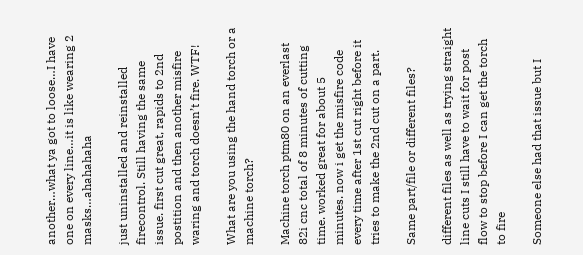another…what ya got to loose…I have one on every line…it is like wearing 2 masks…ahahahaha

just uninstalled and reinstalled firecontrol. Still having the same issue. first cut great, rapids to 2nd postition and then another misfire waring and torch doesn’t fire. WTF!

What are you using the hand torch or a machine torch?

Machine torch ptm80 on an everlast 82i cnc total of 8 minutes of cutting time. worked great for about 5 minutes. now i get the misfire code every time after 1st cut right before it tries to make the 2nd cut on a part.

Same part/file or different files?

different files as well as trying straight line cuts I still have to wait for post flow to stop before I can get the torch to fire

Someone else had that issue but I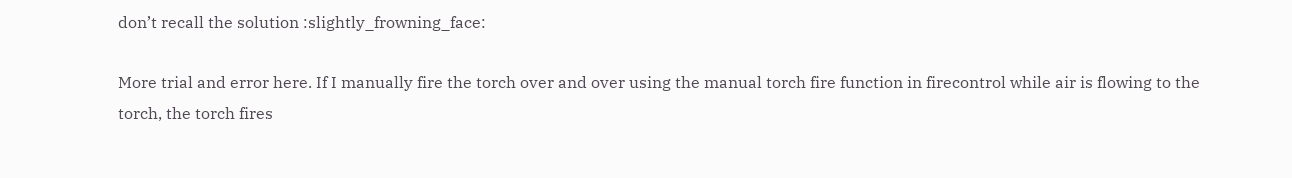don’t recall the solution :slightly_frowning_face:

More trial and error here. If I manually fire the torch over and over using the manual torch fire function in firecontrol while air is flowing to the torch, the torch fires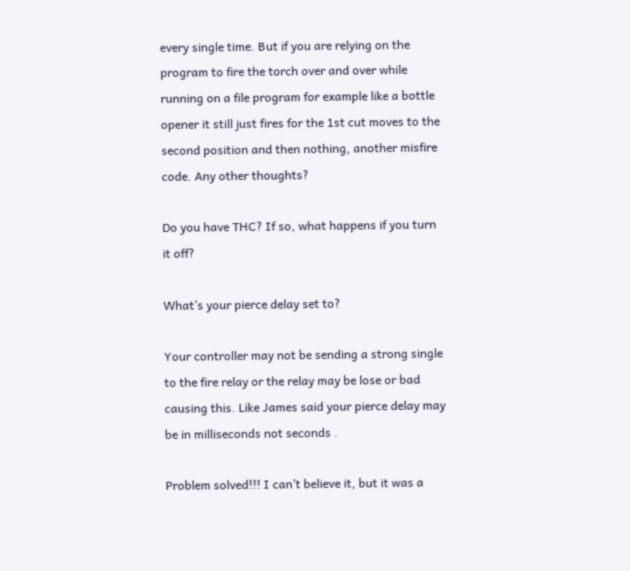every single time. But if you are relying on the program to fire the torch over and over while running on a file program for example like a bottle opener it still just fires for the 1st cut moves to the second position and then nothing, another misfire code. Any other thoughts?

Do you have THC? If so, what happens if you turn it off?

What’s your pierce delay set to?

Your controller may not be sending a strong single to the fire relay or the relay may be lose or bad causing this. Like James said your pierce delay may be in milliseconds not seconds .

Problem solved!!! I can’t believe it, but it was a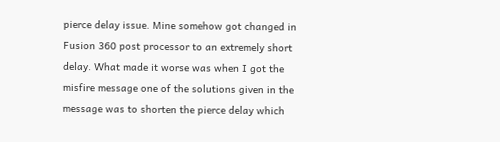pierce delay issue. Mine somehow got changed in Fusion 360 post processor to an extremely short delay. What made it worse was when I got the misfire message one of the solutions given in the message was to shorten the pierce delay which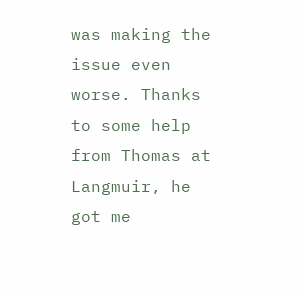was making the issue even worse. Thanks to some help from Thomas at Langmuir, he got me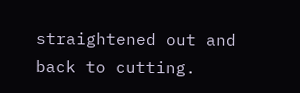straightened out and back to cutting.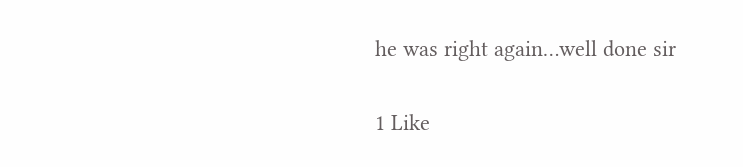he was right again…well done sir

1 Like